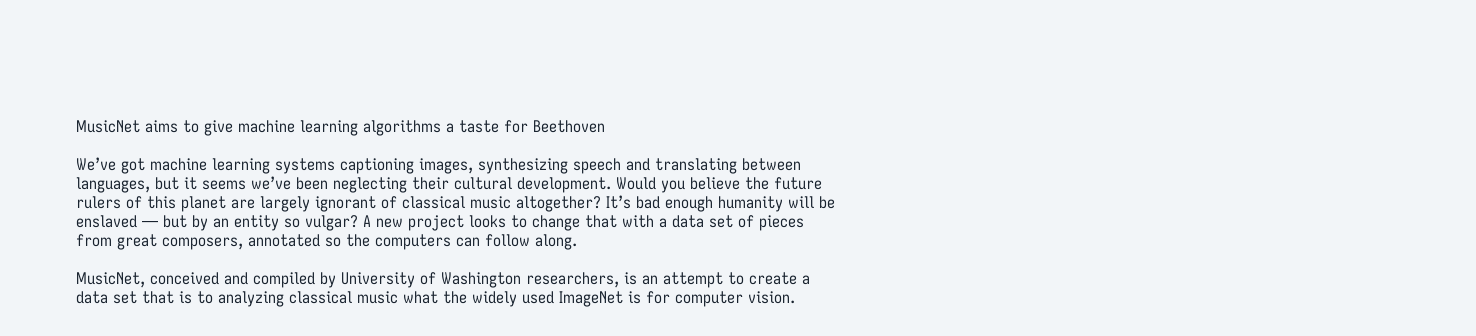MusicNet aims to give machine learning algorithms a taste for Beethoven

We’ve got machine learning systems captioning images, synthesizing speech and translating between languages, but it seems we’ve been neglecting their cultural development. Would you believe the future rulers of this planet are largely ignorant of classical music altogether? It’s bad enough humanity will be enslaved — but by an entity so vulgar? A new project looks to change that with a data set of pieces from great composers, annotated so the computers can follow along.

MusicNet, conceived and compiled by University of Washington researchers, is an attempt to create a data set that is to analyzing classical music what the widely used ImageNet is for computer vision.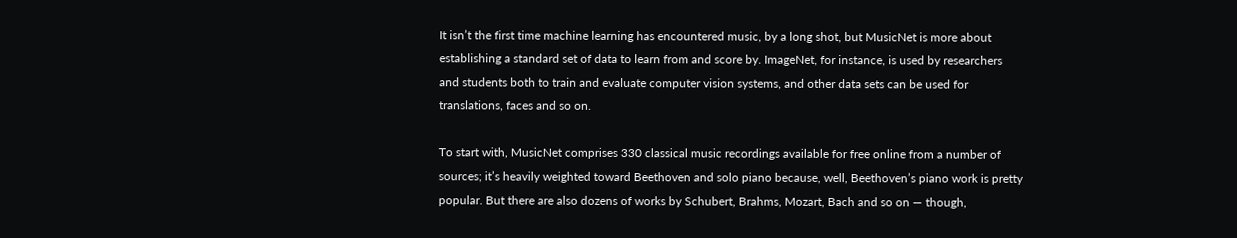It isn’t the first time machine learning has encountered music, by a long shot, but MusicNet is more about establishing a standard set of data to learn from and score by. ImageNet, for instance, is used by researchers and students both to train and evaluate computer vision systems, and other data sets can be used for translations, faces and so on.

To start with, MusicNet comprises 330 classical music recordings available for free online from a number of sources; it’s heavily weighted toward Beethoven and solo piano because, well, Beethoven’s piano work is pretty popular. But there are also dozens of works by Schubert, Brahms, Mozart, Bach and so on — though,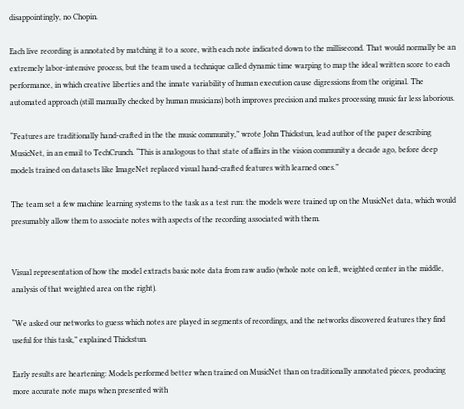disappointingly, no Chopin.

Each live recording is annotated by matching it to a score, with each note indicated down to the millisecond. That would normally be an extremely labor-intensive process, but the team used a technique called dynamic time warping to map the ideal written score to each performance, in which creative liberties and the innate variability of human execution cause digressions from the original. The automated approach (still manually checked by human musicians) both improves precision and makes processing music far less laborious.

“Features are traditionally hand-crafted in the the music community,” wrote John Thickstun, lead author of the paper describing MusicNet, in an email to TechCrunch. “This is analogous to that state of affairs in the vision community a decade ago, before deep models trained on datasets like ImageNet replaced visual hand-crafted features with learned ones.”

The team set a few machine learning systems to the task as a test run: the models were trained up on the MusicNet data, which would presumably allow them to associate notes with aspects of the recording associated with them.


Visual representation of how the model extracts basic note data from raw audio (whole note on left, weighted center in the middle, analysis of that weighted area on the right).

“We asked our networks to guess which notes are played in segments of recordings, and the networks discovered features they find useful for this task,” explained Thickstun.

Early results are heartening: Models performed better when trained on MusicNet than on traditionally annotated pieces, producing more accurate note maps when presented with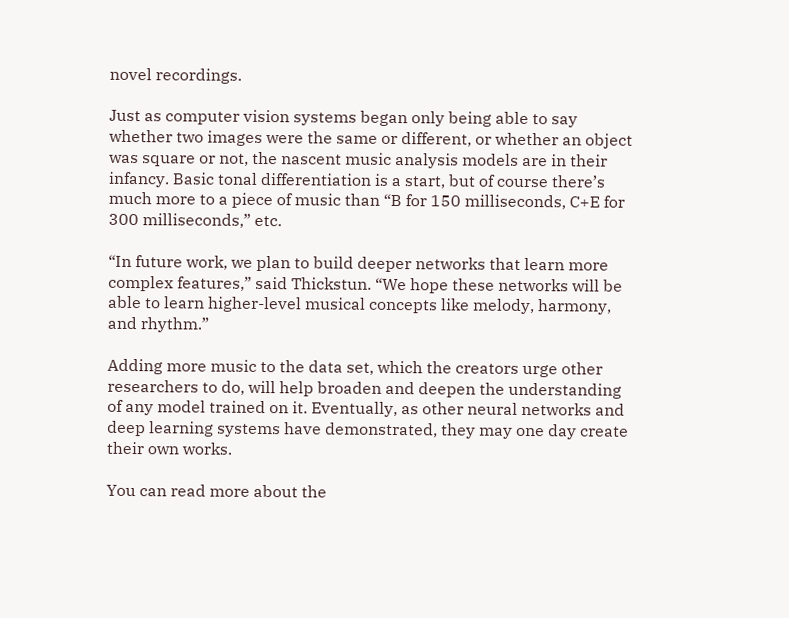novel recordings.

Just as computer vision systems began only being able to say whether two images were the same or different, or whether an object was square or not, the nascent music analysis models are in their infancy. Basic tonal differentiation is a start, but of course there’s much more to a piece of music than “B for 150 milliseconds, C+E for 300 milliseconds,” etc.

“In future work, we plan to build deeper networks that learn more complex features,” said Thickstun. “We hope these networks will be able to learn higher-level musical concepts like melody, harmony, and rhythm.”

Adding more music to the data set, which the creators urge other researchers to do, will help broaden and deepen the understanding of any model trained on it. Eventually, as other neural networks and deep learning systems have demonstrated, they may one day create their own works.

You can read more about the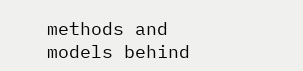methods and models behind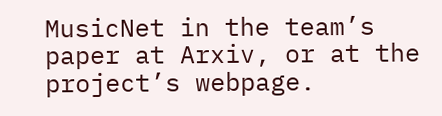MusicNet in the team’s paper at Arxiv, or at the project’s webpage.